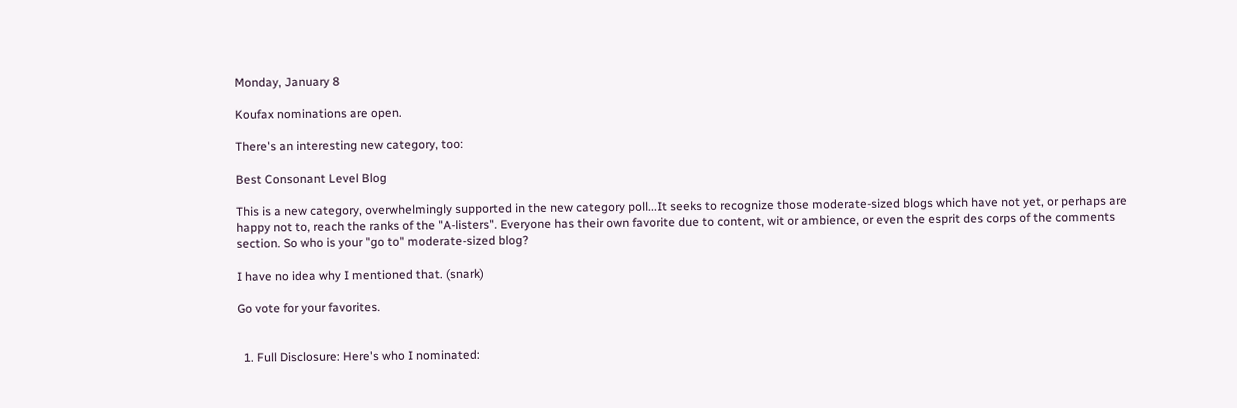Monday, January 8

Koufax nominations are open.

There's an interesting new category, too:

Best Consonant Level Blog

This is a new category, overwhelmingly supported in the new category poll...It seeks to recognize those moderate-sized blogs which have not yet, or perhaps are happy not to, reach the ranks of the "A-listers". Everyone has their own favorite due to content, wit or ambience, or even the esprit des corps of the comments section. So who is your "go to" moderate-sized blog?

I have no idea why I mentioned that. (snark)

Go vote for your favorites.


  1. Full Disclosure: Here's who I nominated: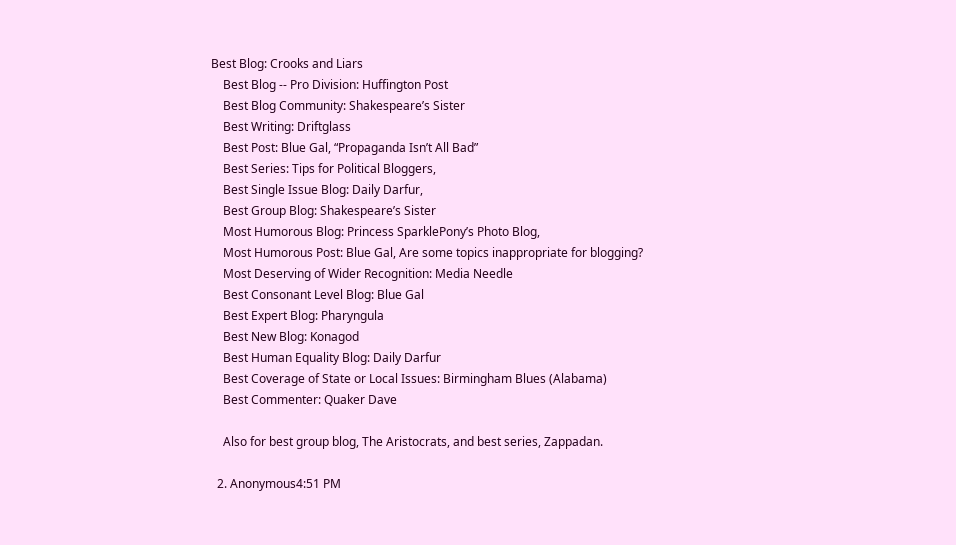Best Blog: Crooks and Liars
    Best Blog -- Pro Division: Huffington Post
    Best Blog Community: Shakespeare’s Sister
    Best Writing: Driftglass
    Best Post: Blue Gal, “Propaganda Isn’t All Bad”
    Best Series: Tips for Political Bloggers,
    Best Single Issue Blog: Daily Darfur,
    Best Group Blog: Shakespeare’s Sister
    Most Humorous Blog: Princess SparklePony’s Photo Blog,
    Most Humorous Post: Blue Gal, Are some topics inappropriate for blogging?
    Most Deserving of Wider Recognition: Media Needle
    Best Consonant Level Blog: Blue Gal
    Best Expert Blog: Pharyngula
    Best New Blog: Konagod
    Best Human Equality Blog: Daily Darfur
    Best Coverage of State or Local Issues: Birmingham Blues (Alabama)
    Best Commenter: Quaker Dave

    Also for best group blog, The Aristocrats, and best series, Zappadan.

  2. Anonymous4:51 PM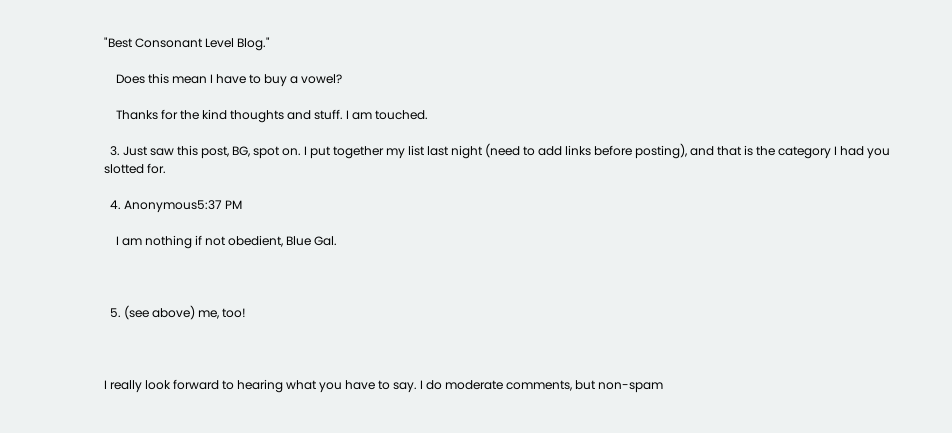"Best Consonant Level Blog."

    Does this mean I have to buy a vowel?

    Thanks for the kind thoughts and stuff. I am touched.

  3. Just saw this post, BG, spot on. I put together my list last night (need to add links before posting), and that is the category I had you slotted for.

  4. Anonymous5:37 PM

    I am nothing if not obedient, Blue Gal.



  5. (see above) me, too!



I really look forward to hearing what you have to say. I do moderate comments, but non-spam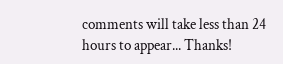comments will take less than 24 hours to appear... Thanks!